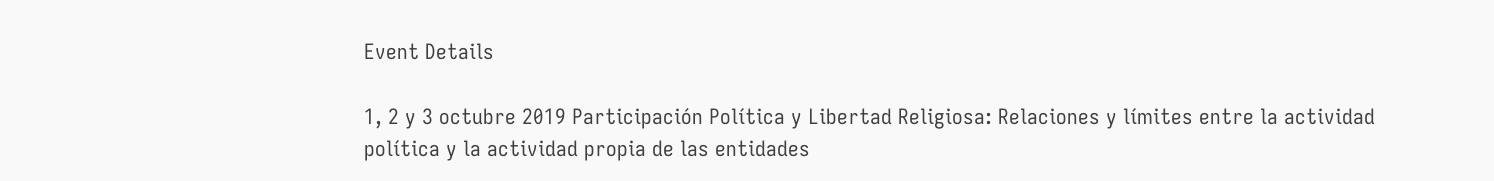Event Details

1, 2 y 3 octubre 2019 Participación Política y Libertad Religiosa: Relaciones y límites entre la actividad política y la actividad propia de las entidades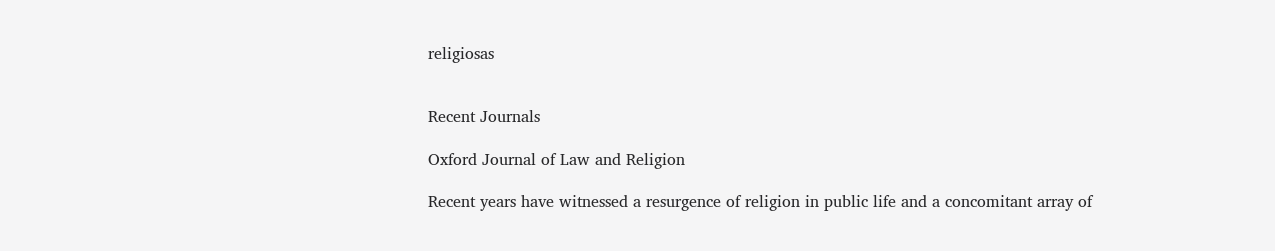religiosas


Recent Journals

Oxford Journal of Law and Religion

Recent years have witnessed a resurgence of religion in public life and a concomitant array of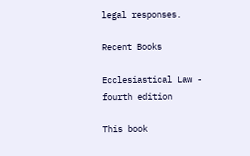legal responses.

Recent Books

Ecclesiastical Law - fourth edition

This book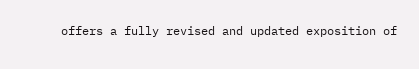offers a fully revised and updated exposition of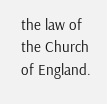the law of the Church of England.